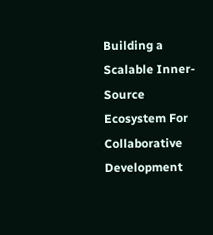Building a Scalable Inner-Source Ecosystem For Collaborative Development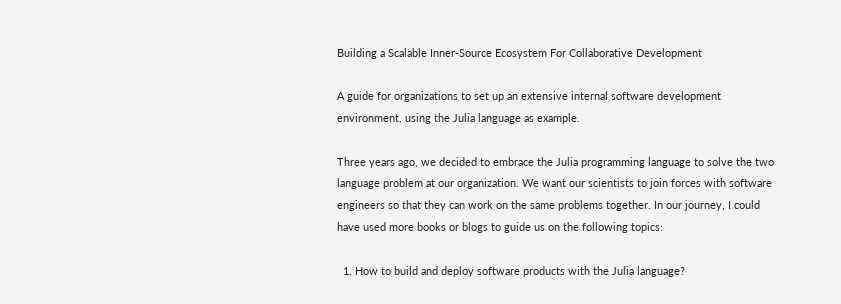Building a Scalable Inner-Source Ecosystem For Collaborative Development

A guide for organizations to set up an extensive internal software development environment, using the Julia language as example.

Three years ago, we decided to embrace the Julia programming language to solve the two language problem at our organization. We want our scientists to join forces with software engineers so that they can work on the same problems together. In our journey, I could have used more books or blogs to guide us on the following topics:

  1. How to build and deploy software products with the Julia language?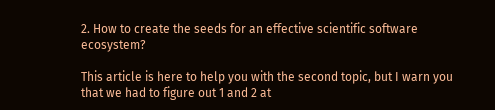2. How to create the seeds for an effective scientific software ecosystem?

This article is here to help you with the second topic, but I warn you that we had to figure out 1 and 2 at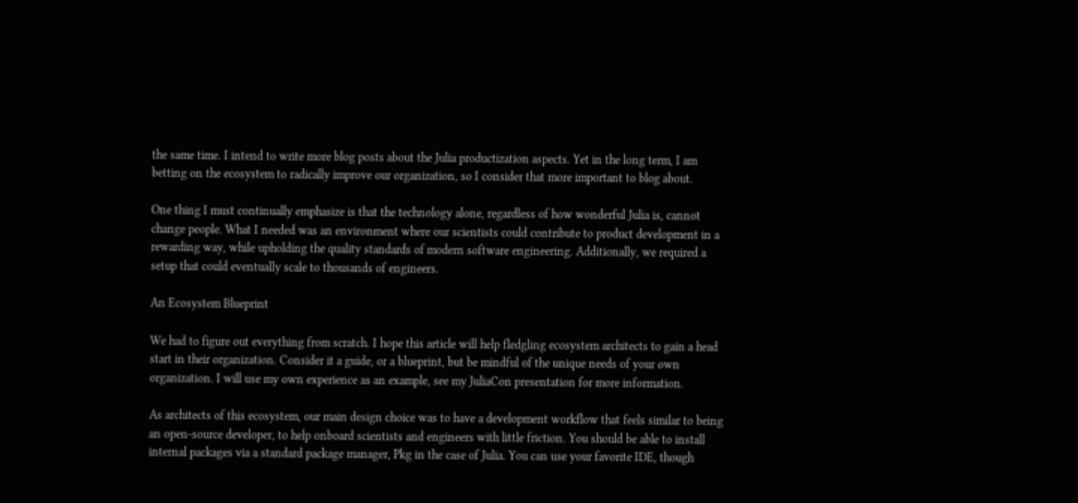the same time. I intend to write more blog posts about the Julia productization aspects. Yet in the long term, I am betting on the ecosystem to radically improve our organization, so I consider that more important to blog about.

One thing I must continually emphasize is that the technology alone, regardless of how wonderful Julia is, cannot change people. What I needed was an environment where our scientists could contribute to product development in a rewarding way, while upholding the quality standards of modern software engineering. Additionally, we required a setup that could eventually scale to thousands of engineers.

An Ecosystem Blueprint

We had to figure out everything from scratch. I hope this article will help fledgling ecosystem architects to gain a head start in their organization. Consider it a guide, or a blueprint, but be mindful of the unique needs of your own organization. I will use my own experience as an example, see my JuliaCon presentation for more information.

As architects of this ecosystem, our main design choice was to have a development workflow that feels similar to being an open-source developer, to help onboard scientists and engineers with little friction. You should be able to install internal packages via a standard package manager, Pkg in the case of Julia. You can use your favorite IDE, though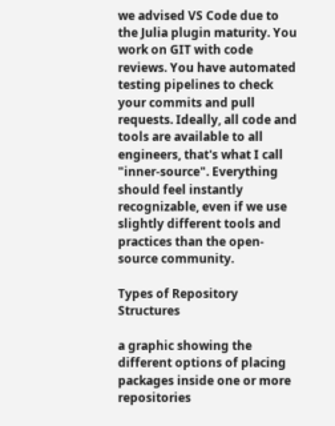we advised VS Code due to the Julia plugin maturity. You work on GIT with code reviews. You have automated testing pipelines to check your commits and pull requests. Ideally, all code and tools are available to all engineers, that's what I call "inner-source". Everything should feel instantly recognizable, even if we use slightly different tools and practices than the open-source community.

Types of Repository Structures

a graphic showing the different options of placing packages inside one or more repositories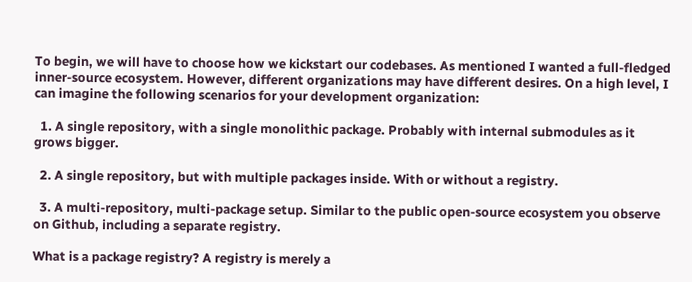To begin, we will have to choose how we kickstart our codebases. As mentioned I wanted a full-fledged inner-source ecosystem. However, different organizations may have different desires. On a high level, I can imagine the following scenarios for your development organization:

  1. A single repository, with a single monolithic package. Probably with internal submodules as it grows bigger.

  2. A single repository, but with multiple packages inside. With or without a registry.

  3. A multi-repository, multi-package setup. Similar to the public open-source ecosystem you observe on Github, including a separate registry.

What is a package registry? A registry is merely a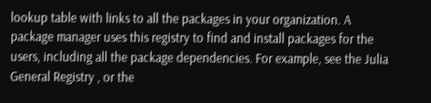lookup table with links to all the packages in your organization. A package manager uses this registry to find and install packages for the users, including all the package dependencies. For example, see the Julia General Registry , or the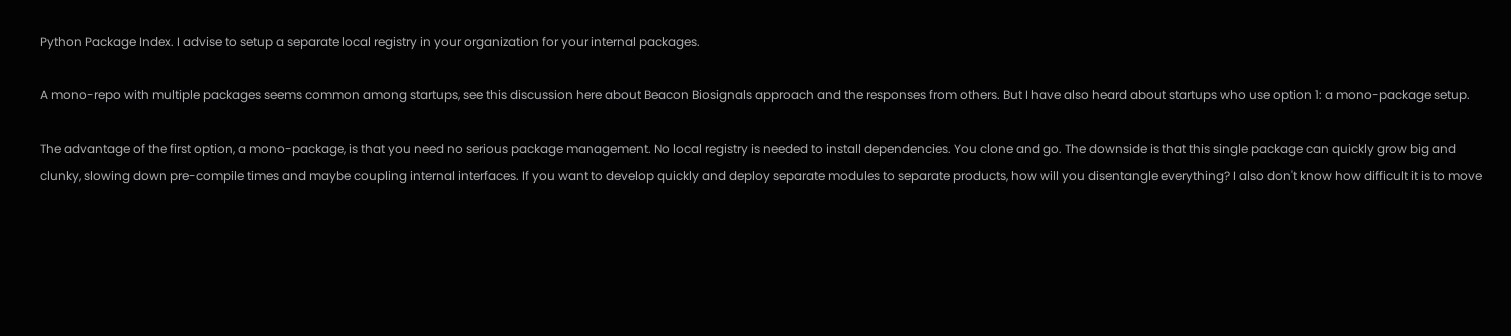Python Package Index. I advise to setup a separate local registry in your organization for your internal packages.

A mono-repo with multiple packages seems common among startups, see this discussion here about Beacon Biosignals approach and the responses from others. But I have also heard about startups who use option 1: a mono-package setup.

The advantage of the first option, a mono-package, is that you need no serious package management. No local registry is needed to install dependencies. You clone and go. The downside is that this single package can quickly grow big and clunky, slowing down pre-compile times and maybe coupling internal interfaces. If you want to develop quickly and deploy separate modules to separate products, how will you disentangle everything? I also don't know how difficult it is to move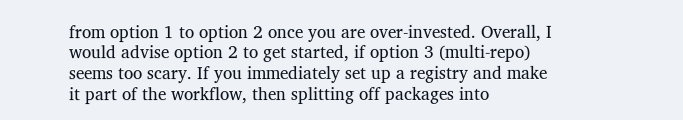from option 1 to option 2 once you are over-invested. Overall, I would advise option 2 to get started, if option 3 (multi-repo) seems too scary. If you immediately set up a registry and make it part of the workflow, then splitting off packages into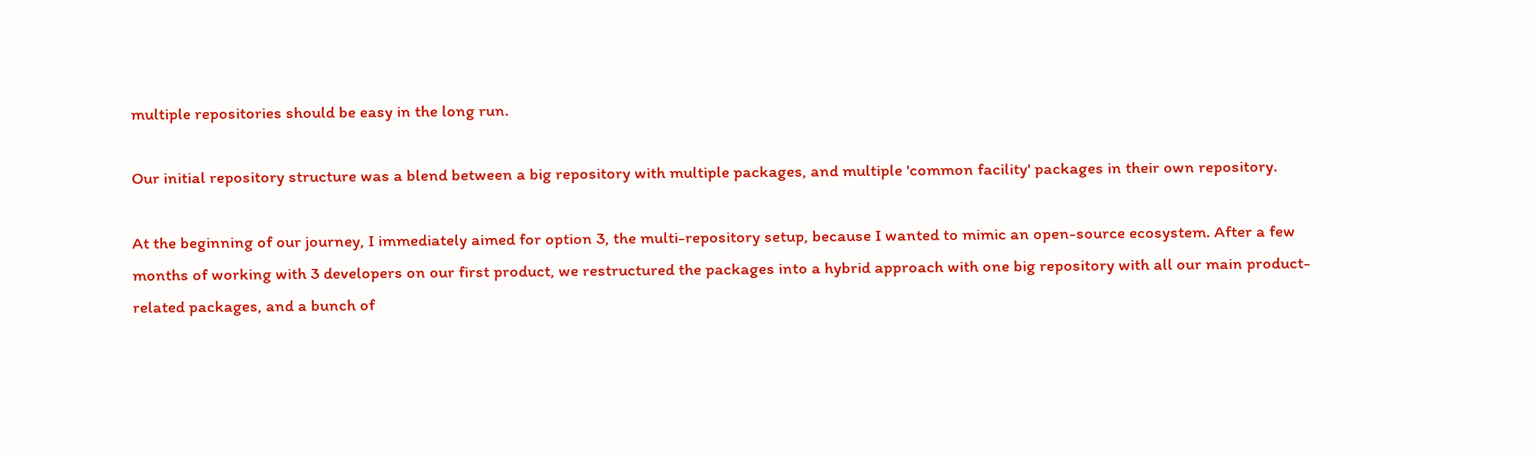multiple repositories should be easy in the long run.

Our initial repository structure was a blend between a big repository with multiple packages, and multiple 'common facility' packages in their own repository.

At the beginning of our journey, I immediately aimed for option 3, the multi-repository setup, because I wanted to mimic an open-source ecosystem. After a few months of working with 3 developers on our first product, we restructured the packages into a hybrid approach with one big repository with all our main product-related packages, and a bunch of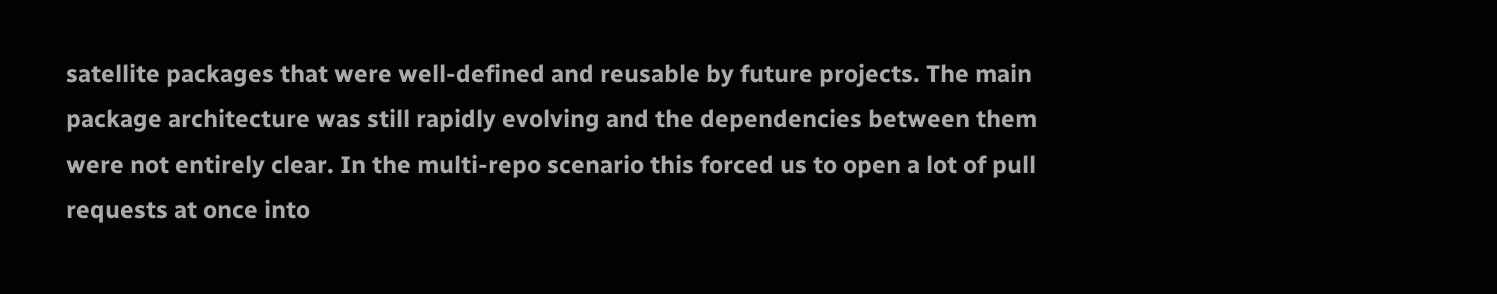satellite packages that were well-defined and reusable by future projects. The main package architecture was still rapidly evolving and the dependencies between them were not entirely clear. In the multi-repo scenario this forced us to open a lot of pull requests at once into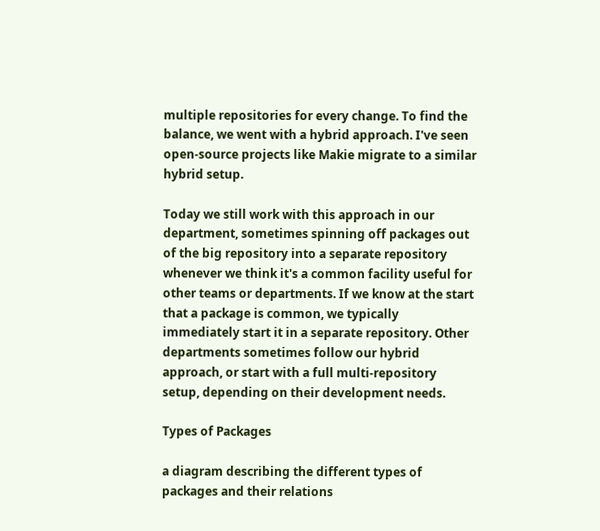multiple repositories for every change. To find the balance, we went with a hybrid approach. I've seen open-source projects like Makie migrate to a similar hybrid setup.

Today we still work with this approach in our department, sometimes spinning off packages out of the big repository into a separate repository whenever we think it's a common facility useful for other teams or departments. If we know at the start that a package is common, we typically immediately start it in a separate repository. Other departments sometimes follow our hybrid approach, or start with a full multi-repository setup, depending on their development needs.

Types of Packages

a diagram describing the different types of packages and their relations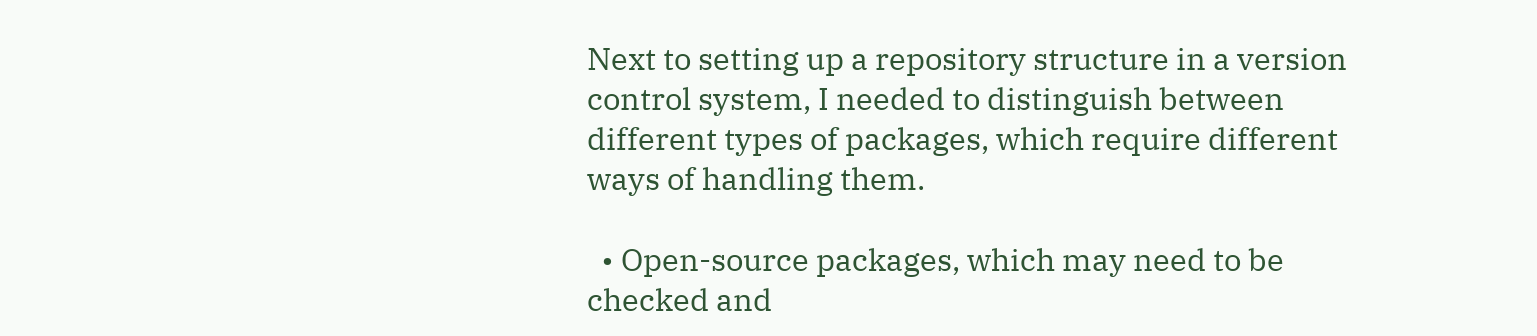Next to setting up a repository structure in a version control system, I needed to distinguish between different types of packages, which require different ways of handling them.

  • Open-source packages, which may need to be checked and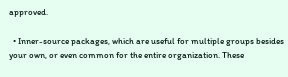approved.

  • Inner-source packages, which are useful for multiple groups besides your own, or even common for the entire organization. These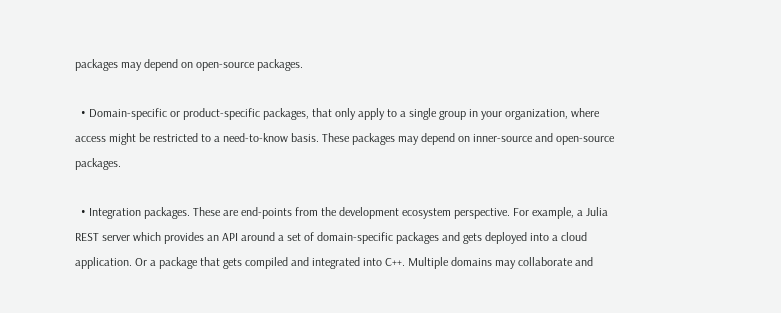packages may depend on open-source packages.

  • Domain-specific or product-specific packages, that only apply to a single group in your organization, where access might be restricted to a need-to-know basis. These packages may depend on inner-source and open-source packages.

  • Integration packages. These are end-points from the development ecosystem perspective. For example, a Julia REST server which provides an API around a set of domain-specific packages and gets deployed into a cloud application. Or a package that gets compiled and integrated into C++. Multiple domains may collaborate and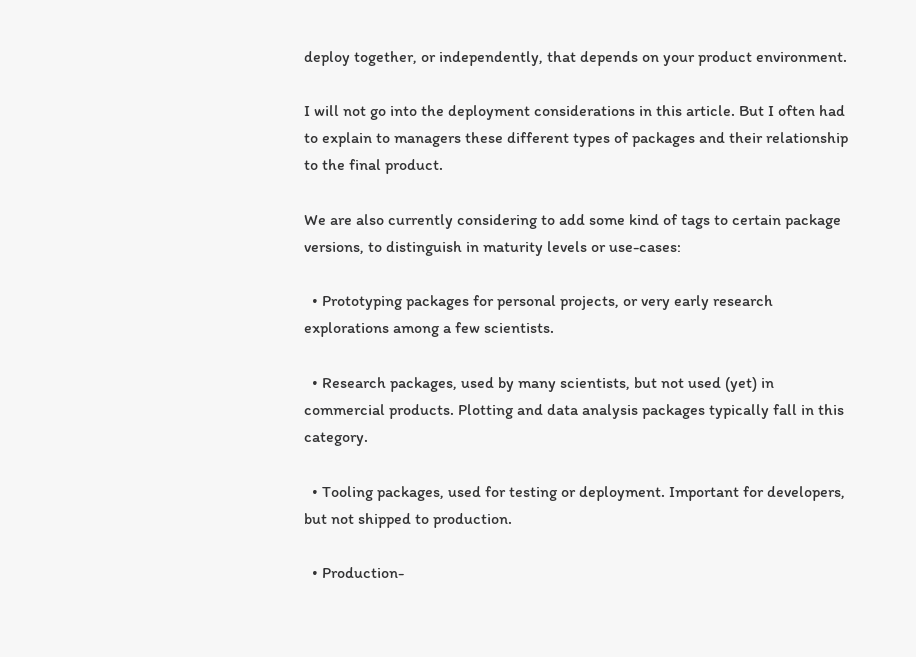deploy together, or independently, that depends on your product environment.

I will not go into the deployment considerations in this article. But I often had to explain to managers these different types of packages and their relationship to the final product.

We are also currently considering to add some kind of tags to certain package versions, to distinguish in maturity levels or use-cases:

  • Prototyping packages for personal projects, or very early research explorations among a few scientists.

  • Research packages, used by many scientists, but not used (yet) in commercial products. Plotting and data analysis packages typically fall in this category.

  • Tooling packages, used for testing or deployment. Important for developers, but not shipped to production.

  • Production-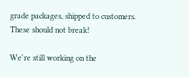grade packages, shipped to customers. These should not break!

We're still working on the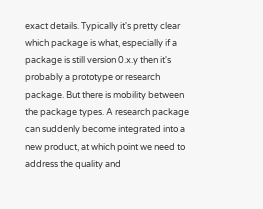exact details. Typically it's pretty clear which package is what, especially if a package is still version 0.x.y then it's probably a prototype or research package. But there is mobility between the package types. A research package can suddenly become integrated into a new product, at which point we need to address the quality and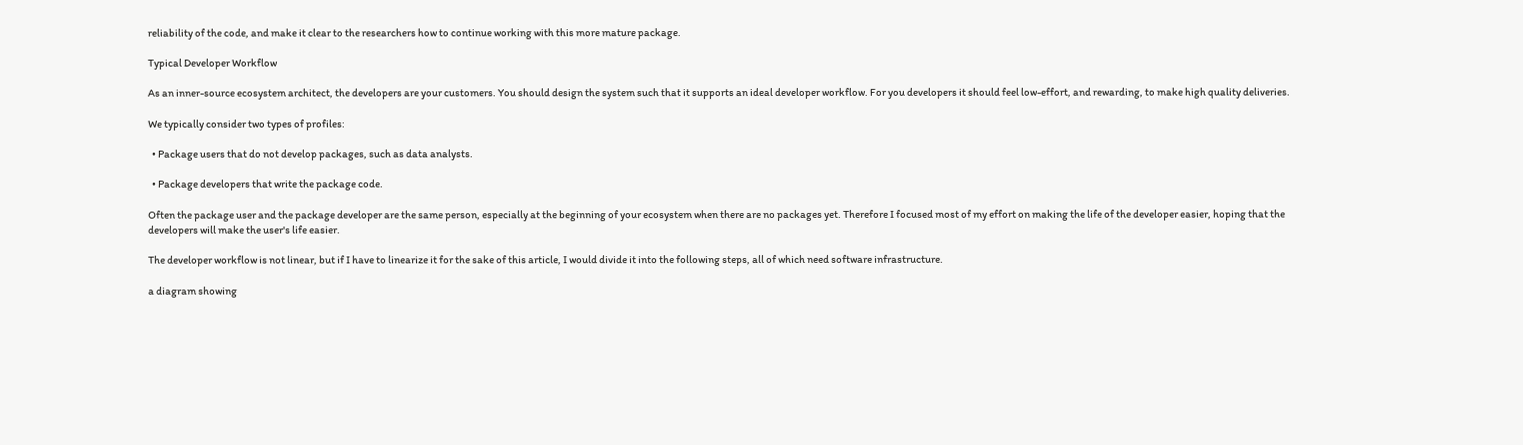reliability of the code, and make it clear to the researchers how to continue working with this more mature package.

Typical Developer Workflow

As an inner-source ecosystem architect, the developers are your customers. You should design the system such that it supports an ideal developer workflow. For you developers it should feel low-effort, and rewarding, to make high quality deliveries.

We typically consider two types of profiles:

  • Package users that do not develop packages, such as data analysts.

  • Package developers that write the package code.

Often the package user and the package developer are the same person, especially at the beginning of your ecosystem when there are no packages yet. Therefore I focused most of my effort on making the life of the developer easier, hoping that the developers will make the user's life easier.

The developer workflow is not linear, but if I have to linearize it for the sake of this article, I would divide it into the following steps, all of which need software infrastructure.

a diagram showing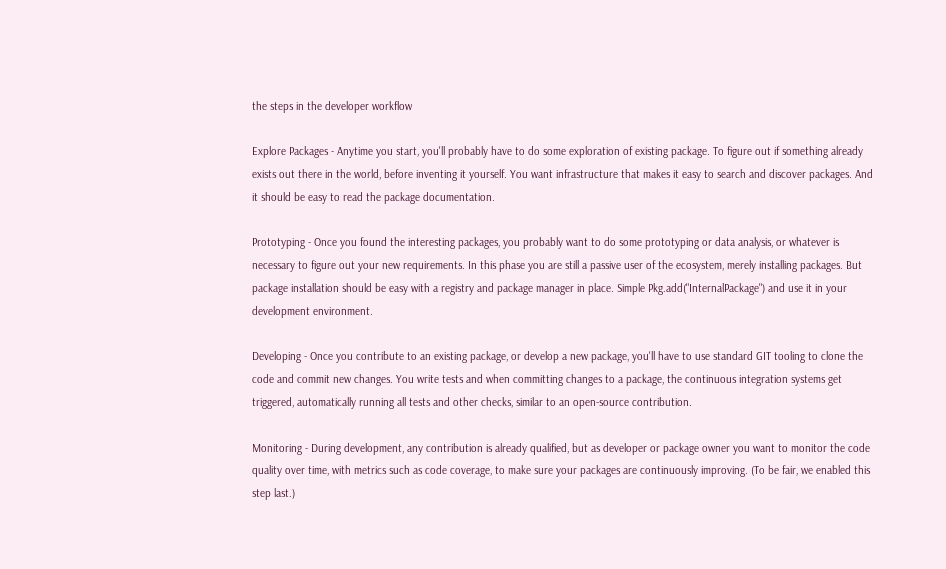the steps in the developer workflow

Explore Packages - Anytime you start, you'll probably have to do some exploration of existing package. To figure out if something already exists out there in the world, before inventing it yourself. You want infrastructure that makes it easy to search and discover packages. And it should be easy to read the package documentation.

Prototyping - Once you found the interesting packages, you probably want to do some prototyping or data analysis, or whatever is necessary to figure out your new requirements. In this phase you are still a passive user of the ecosystem, merely installing packages. But package installation should be easy with a registry and package manager in place. Simple Pkg.add("InternalPackage") and use it in your development environment.

Developing - Once you contribute to an existing package, or develop a new package, you'll have to use standard GIT tooling to clone the code and commit new changes. You write tests and when committing changes to a package, the continuous integration systems get triggered, automatically running all tests and other checks, similar to an open-source contribution.

Monitoring - During development, any contribution is already qualified, but as developer or package owner you want to monitor the code quality over time, with metrics such as code coverage, to make sure your packages are continuously improving. (To be fair, we enabled this step last.)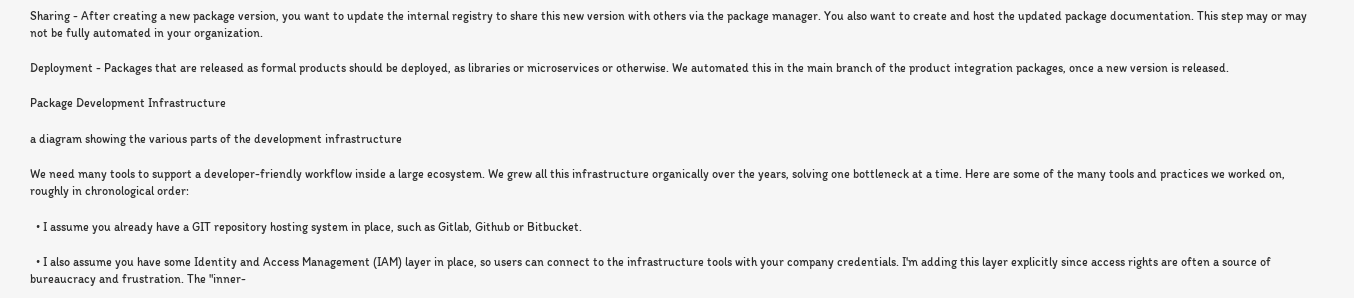Sharing - After creating a new package version, you want to update the internal registry to share this new version with others via the package manager. You also want to create and host the updated package documentation. This step may or may not be fully automated in your organization.

Deployment - Packages that are released as formal products should be deployed, as libraries or microservices or otherwise. We automated this in the main branch of the product integration packages, once a new version is released.

Package Development Infrastructure

a diagram showing the various parts of the development infrastructure

We need many tools to support a developer-friendly workflow inside a large ecosystem. We grew all this infrastructure organically over the years, solving one bottleneck at a time. Here are some of the many tools and practices we worked on, roughly in chronological order:

  • I assume you already have a GIT repository hosting system in place, such as Gitlab, Github or Bitbucket.

  • I also assume you have some Identity and Access Management (IAM) layer in place, so users can connect to the infrastructure tools with your company credentials. I'm adding this layer explicitly since access rights are often a source of bureaucracy and frustration. The "inner-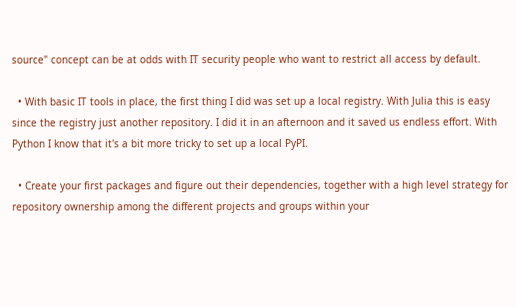source" concept can be at odds with IT security people who want to restrict all access by default.

  • With basic IT tools in place, the first thing I did was set up a local registry. With Julia this is easy since the registry just another repository. I did it in an afternoon and it saved us endless effort. With Python I know that it's a bit more tricky to set up a local PyPI.

  • Create your first packages and figure out their dependencies, together with a high level strategy for repository ownership among the different projects and groups within your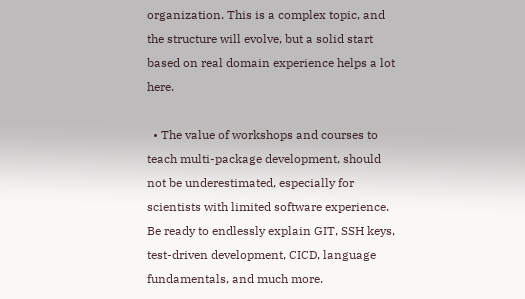organization. This is a complex topic, and the structure will evolve, but a solid start based on real domain experience helps a lot here.

  • The value of workshops and courses to teach multi-package development, should not be underestimated, especially for scientists with limited software experience. Be ready to endlessly explain GIT, SSH keys, test-driven development, CICD, language fundamentals, and much more.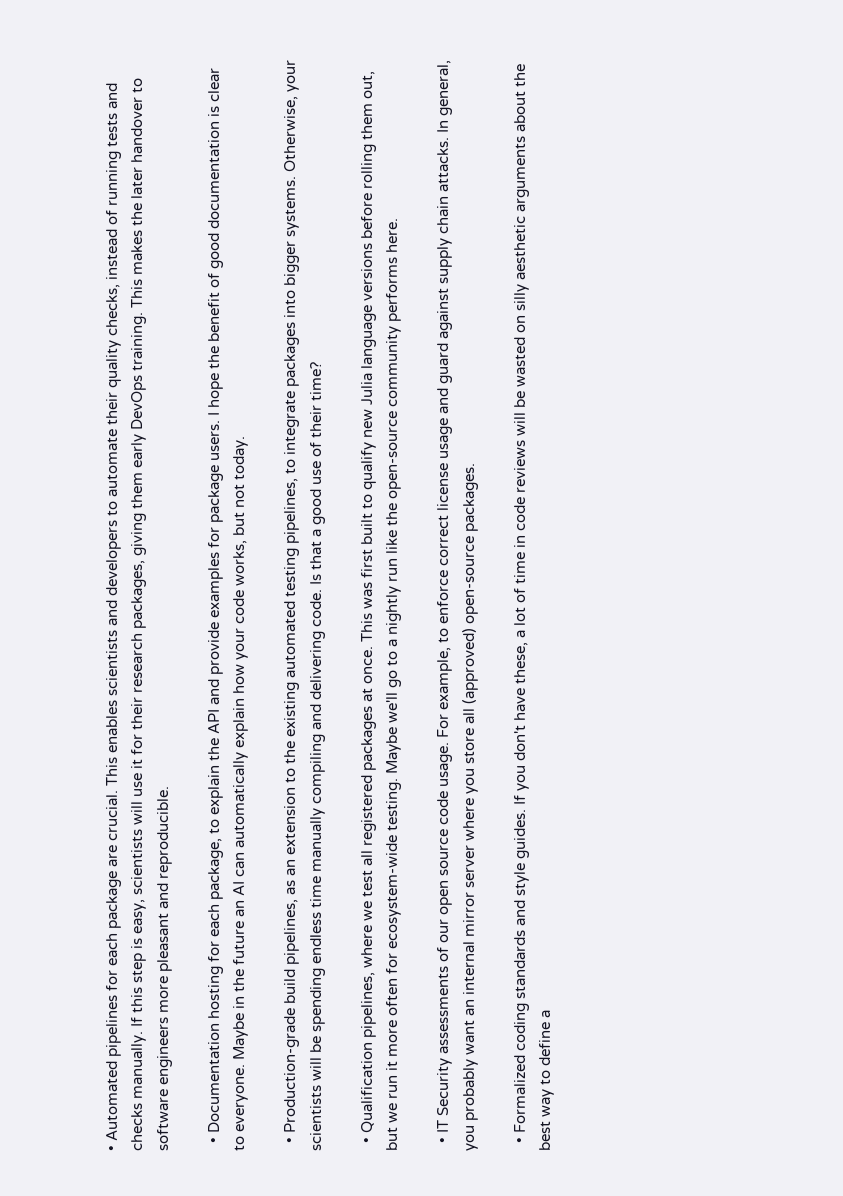• Automated pipelines for each package are crucial. This enables scientists and developers to automate their quality checks, instead of running tests and checks manually. If this step is easy, scientists will use it for their research packages, giving them early DevOps training. This makes the later handover to software engineers more pleasant and reproducible.

  • Documentation hosting for each package, to explain the API and provide examples for package users. I hope the benefit of good documentation is clear to everyone. Maybe in the future an AI can automatically explain how your code works, but not today.

  • Production-grade build pipelines, as an extension to the existing automated testing pipelines, to integrate packages into bigger systems. Otherwise, your scientists will be spending endless time manually compiling and delivering code. Is that a good use of their time?

  • Qualification pipelines, where we test all registered packages at once. This was first built to qualify new Julia language versions before rolling them out, but we run it more often for ecosystem-wide testing. Maybe we'll go to a nightly run like the open-source community performs here.

  • IT Security assessments of our open source code usage. For example, to enforce correct license usage and guard against supply chain attacks. In general, you probably want an internal mirror server where you store all (approved) open-source packages.

  • Formalized coding standards and style guides. If you don't have these, a lot of time in code reviews will be wasted on silly aesthetic arguments about the best way to define a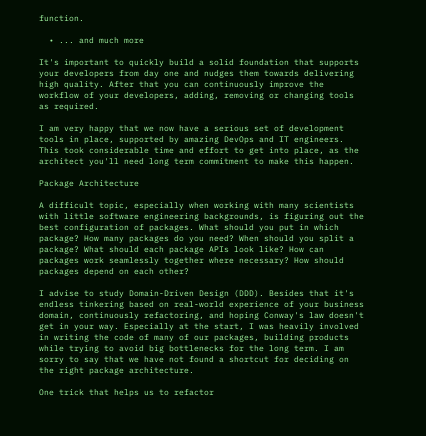function.

  • ... and much more

It's important to quickly build a solid foundation that supports your developers from day one and nudges them towards delivering high quality. After that you can continuously improve the workflow of your developers, adding, removing or changing tools as required.

I am very happy that we now have a serious set of development tools in place, supported by amazing DevOps and IT engineers. This took considerable time and effort to get into place, as the architect you'll need long term commitment to make this happen.

Package Architecture

A difficult topic, especially when working with many scientists with little software engineering backgrounds, is figuring out the best configuration of packages. What should you put in which package? How many packages do you need? When should you split a package? What should each package APIs look like? How can packages work seamlessly together where necessary? How should packages depend on each other?

I advise to study Domain-Driven Design (DDD). Besides that it's endless tinkering based on real-world experience of your business domain, continuously refactoring, and hoping Conway's law doesn't get in your way. Especially at the start, I was heavily involved in writing the code of many of our packages, building products while trying to avoid big bottlenecks for the long term. I am sorry to say that we have not found a shortcut for deciding on the right package architecture.

One trick that helps us to refactor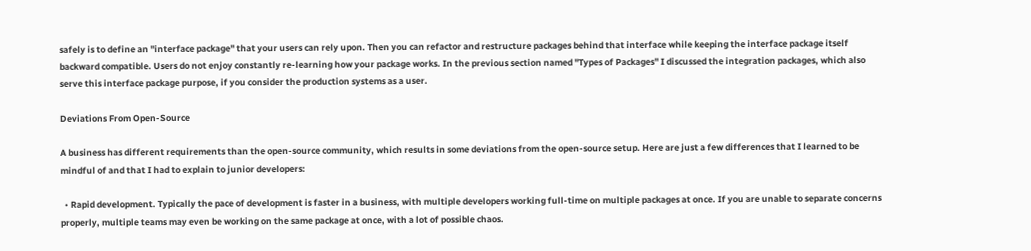safely is to define an "interface package" that your users can rely upon. Then you can refactor and restructure packages behind that interface while keeping the interface package itself backward compatible. Users do not enjoy constantly re-learning how your package works. In the previous section named "Types of Packages" I discussed the integration packages, which also serve this interface package purpose, if you consider the production systems as a user.

Deviations From Open-Source

A business has different requirements than the open-source community, which results in some deviations from the open-source setup. Here are just a few differences that I learned to be mindful of and that I had to explain to junior developers:

  • Rapid development. Typically the pace of development is faster in a business, with multiple developers working full-time on multiple packages at once. If you are unable to separate concerns properly, multiple teams may even be working on the same package at once, with a lot of possible chaos.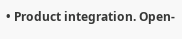• Product integration. Open-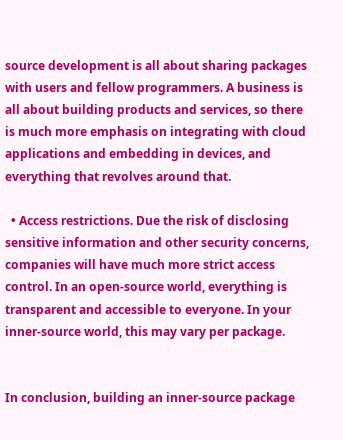source development is all about sharing packages with users and fellow programmers. A business is all about building products and services, so there is much more emphasis on integrating with cloud applications and embedding in devices, and everything that revolves around that.

  • Access restrictions. Due the risk of disclosing sensitive information and other security concerns, companies will have much more strict access control. In an open-source world, everything is transparent and accessible to everyone. In your inner-source world, this may vary per package.


In conclusion, building an inner-source package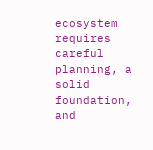ecosystem requires careful planning, a solid foundation, and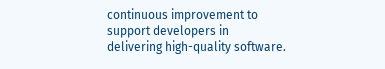continuous improvement to support developers in delivering high-quality software.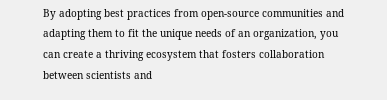By adopting best practices from open-source communities and adapting them to fit the unique needs of an organization, you can create a thriving ecosystem that fosters collaboration between scientists and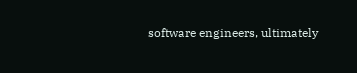software engineers, ultimately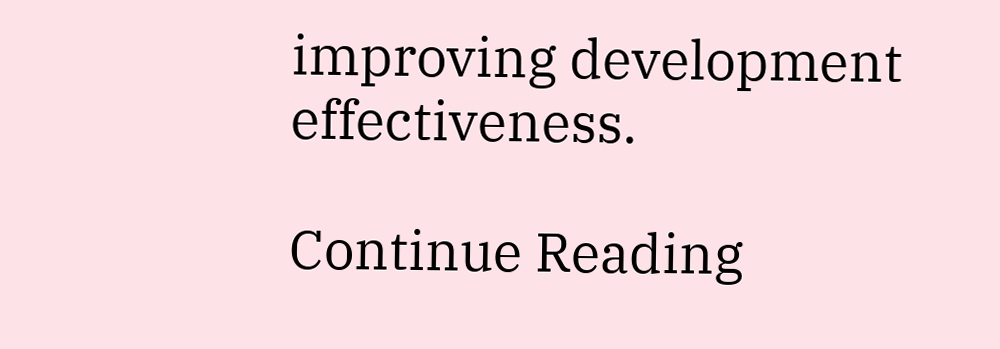improving development effectiveness.

Continue Reading